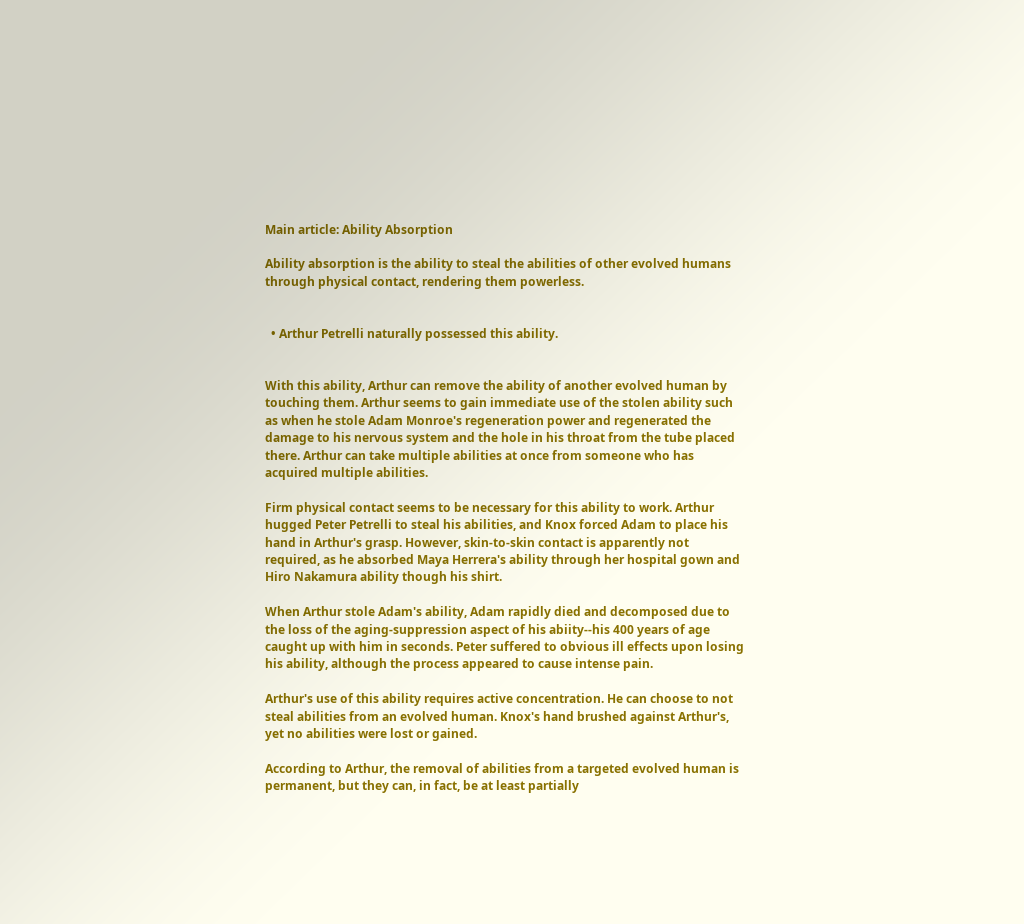Main article: Ability Absorption

Ability absorption is the ability to steal the abilities of other evolved humans through physical contact, rendering them powerless.


  • Arthur Petrelli naturally possessed this ability.


With this ability, Arthur can remove the ability of another evolved human by touching them. Arthur seems to gain immediate use of the stolen ability such as when he stole Adam Monroe's regeneration power and regenerated the damage to his nervous system and the hole in his throat from the tube placed there. Arthur can take multiple abilities at once from someone who has acquired multiple abilities.

Firm physical contact seems to be necessary for this ability to work. Arthur hugged Peter Petrelli to steal his abilities, and Knox forced Adam to place his hand in Arthur's grasp. However, skin-to-skin contact is apparently not required, as he absorbed Maya Herrera's ability through her hospital gown and Hiro Nakamura ability though his shirt.

When Arthur stole Adam's ability, Adam rapidly died and decomposed due to the loss of the aging-suppression aspect of his abiity--his 400 years of age caught up with him in seconds. Peter suffered to obvious ill effects upon losing his ability, although the process appeared to cause intense pain.

Arthur's use of this ability requires active concentration. He can choose to not steal abilities from an evolved human. Knox's hand brushed against Arthur's, yet no abilities were lost or gained.

According to Arthur, the removal of abilities from a targeted evolved human is permanent, but they can, in fact, be at least partially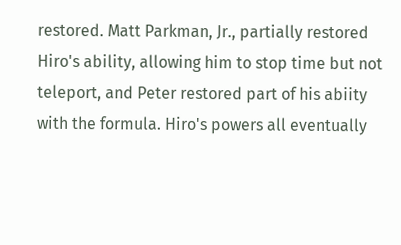restored. Matt Parkman, Jr., partially restored Hiro's ability, allowing him to stop time but not teleport, and Peter restored part of his abiity with the formula. Hiro's powers all eventually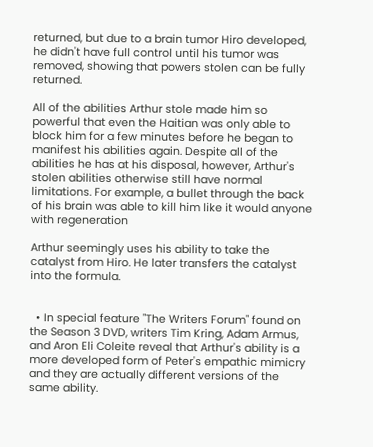returned, but due to a brain tumor Hiro developed, he didn't have full control until his tumor was removed, showing that powers stolen can be fully returned.

All of the abilities Arthur stole made him so powerful that even the Haitian was only able to block him for a few minutes before he began to manifest his abilities again. Despite all of the abilities he has at his disposal, however, Arthur's stolen abilities otherwise still have normal limitations. For example, a bullet through the back of his brain was able to kill him like it would anyone with regeneration

Arthur seemingly uses his ability to take the catalyst from Hiro. He later transfers the catalyst into the formula.


  • In special feature "The Writers Forum" found on the Season 3 DVD, writers Tim Kring, Adam Armus, and Aron Eli Coleite reveal that Arthur's ability is a more developed form of Peter's empathic mimicry and they are actually different versions of the same ability.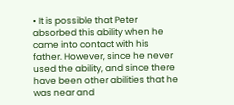• It is possible that Peter absorbed this ability when he came into contact with his father. However, since he never used the ability, and since there have been other abilities that he was near and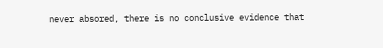never absored, there is no conclusive evidence that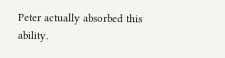Peter actually absorbed this ability.